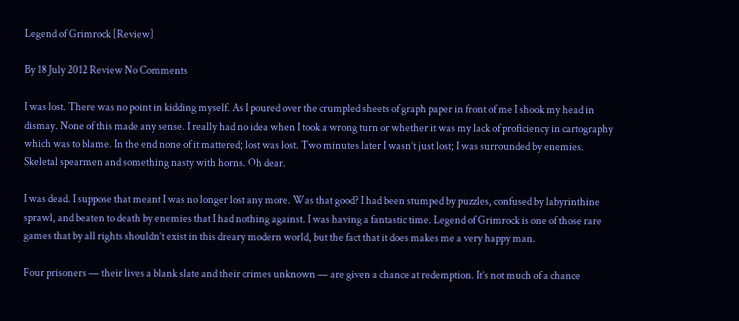Legend of Grimrock [Review]

By 18 July 2012 Review No Comments

I was lost. There was no point in kidding myself. As I poured over the crumpled sheets of graph paper in front of me I shook my head in dismay. None of this made any sense. I really had no idea when I took a wrong turn or whether it was my lack of proficiency in cartography which was to blame. In the end none of it mattered; lost was lost. Two minutes later I wasn’t just lost; I was surrounded by enemies. Skeletal spearmen and something nasty with horns. Oh dear.

I was dead. I suppose that meant I was no longer lost any more. Was that good? I had been stumped by puzzles, confused by labyrinthine sprawl, and beaten to death by enemies that I had nothing against. I was having a fantastic time. Legend of Grimrock is one of those rare games that by all rights shouldn’t exist in this dreary modern world, but the fact that it does makes me a very happy man.

Four prisoners — their lives a blank slate and their crimes unknown — are given a chance at redemption. It’s not much of a chance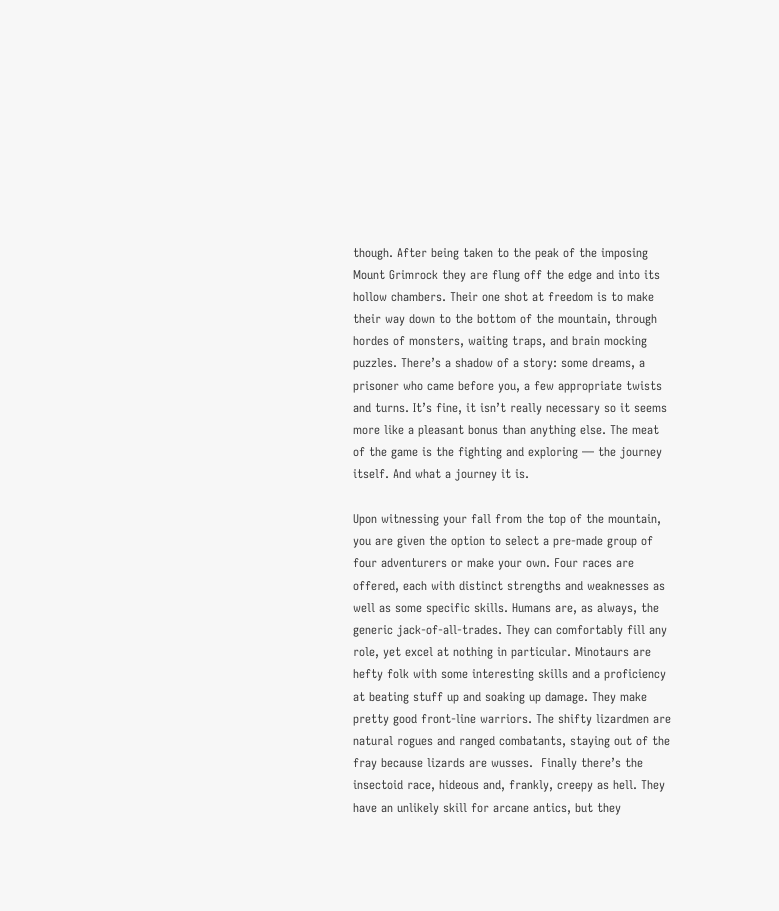though. After being taken to the peak of the imposing Mount Grimrock they are flung off the edge and into its hollow chambers. Their one shot at freedom is to make their way down to the bottom of the mountain, through hordes of monsters, waiting traps, and brain mocking puzzles. There’s a shadow of a story: some dreams, a prisoner who came before you, a few appropriate twists and turns. It’s fine, it isn’t really necessary so it seems more like a pleasant bonus than anything else. The meat of the game is the fighting and exploring — the journey itself. And what a journey it is.

Upon witnessing your fall from the top of the mountain, you are given the option to select a pre-made group of four adventurers or make your own. Four races are offered, each with distinct strengths and weaknesses as well as some specific skills. Humans are, as always, the generic jack-of-all-trades. They can comfortably fill any role, yet excel at nothing in particular. Minotaurs are hefty folk with some interesting skills and a proficiency at beating stuff up and soaking up damage. They make pretty good front-line warriors. The shifty lizardmen are natural rogues and ranged combatants, staying out of the fray because lizards are wusses.  Finally there’s the insectoid race, hideous and, frankly, creepy as hell. They have an unlikely skill for arcane antics, but they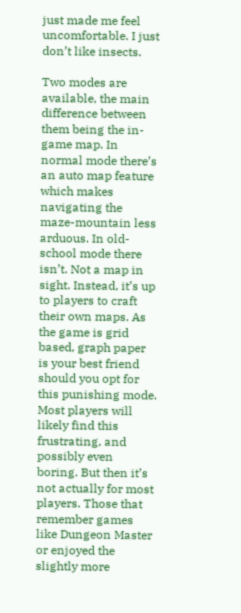just made me feel uncomfortable. I just don’t like insects.

Two modes are available, the main difference between them being the in-game map. In normal mode there’s an auto map feature which makes navigating the maze-mountain less arduous. In old-school mode there isn’t. Not a map in sight. Instead, it’s up to players to craft their own maps. As the game is grid based, graph paper is your best friend should you opt for this punishing mode. Most players will likely find this frustrating, and possibly even boring. But then it’s not actually for most players. Those that remember games like Dungeon Master or enjoyed the slightly more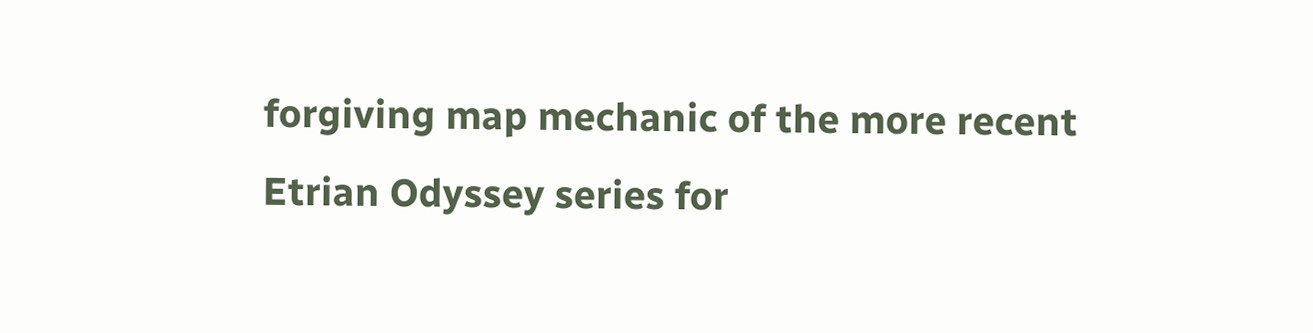forgiving map mechanic of the more recent Etrian Odyssey series for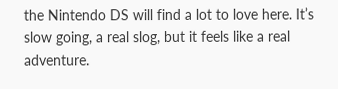the Nintendo DS will find a lot to love here. It’s slow going, a real slog, but it feels like a real adventure.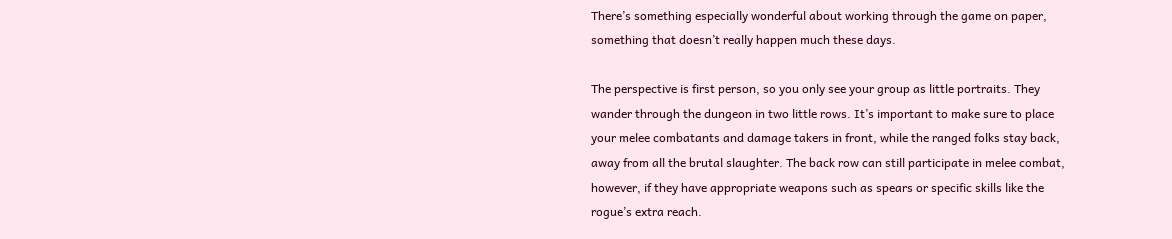There’s something especially wonderful about working through the game on paper, something that doesn’t really happen much these days.

The perspective is first person, so you only see your group as little portraits. They wander through the dungeon in two little rows. It’s important to make sure to place your melee combatants and damage takers in front, while the ranged folks stay back, away from all the brutal slaughter. The back row can still participate in melee combat, however, if they have appropriate weapons such as spears or specific skills like the rogue’s extra reach.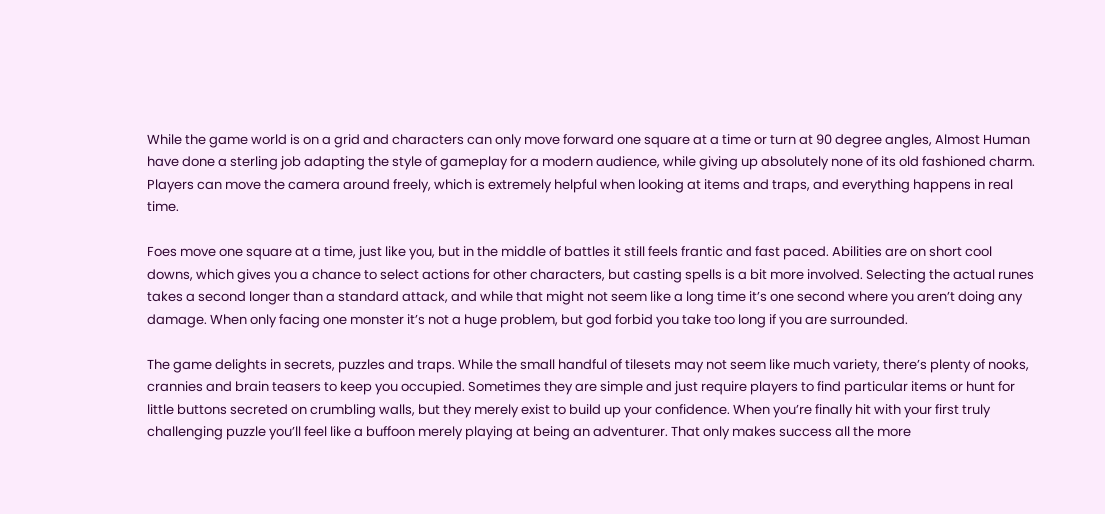While the game world is on a grid and characters can only move forward one square at a time or turn at 90 degree angles, Almost Human have done a sterling job adapting the style of gameplay for a modern audience, while giving up absolutely none of its old fashioned charm. Players can move the camera around freely, which is extremely helpful when looking at items and traps, and everything happens in real time.

Foes move one square at a time, just like you, but in the middle of battles it still feels frantic and fast paced. Abilities are on short cool downs, which gives you a chance to select actions for other characters, but casting spells is a bit more involved. Selecting the actual runes takes a second longer than a standard attack, and while that might not seem like a long time it’s one second where you aren’t doing any damage. When only facing one monster it’s not a huge problem, but god forbid you take too long if you are surrounded.

The game delights in secrets, puzzles and traps. While the small handful of tilesets may not seem like much variety, there’s plenty of nooks, crannies and brain teasers to keep you occupied. Sometimes they are simple and just require players to find particular items or hunt for little buttons secreted on crumbling walls, but they merely exist to build up your confidence. When you’re finally hit with your first truly challenging puzzle you’ll feel like a buffoon merely playing at being an adventurer. That only makes success all the more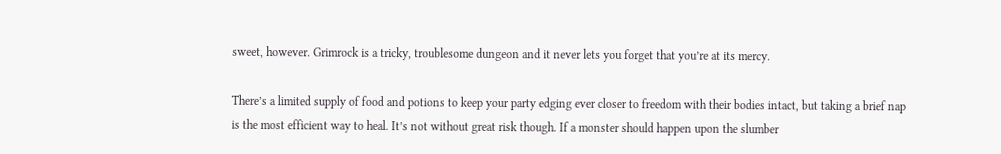sweet, however. Grimrock is a tricky, troublesome dungeon and it never lets you forget that you’re at its mercy.

There’s a limited supply of food and potions to keep your party edging ever closer to freedom with their bodies intact, but taking a brief nap is the most efficient way to heal. It’s not without great risk though. If a monster should happen upon the slumber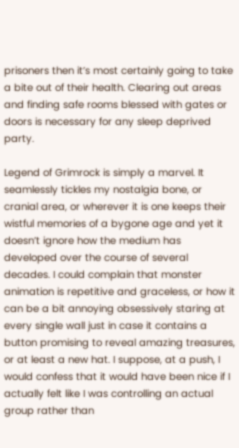prisoners then it’s most certainly going to take a bite out of their health. Clearing out areas and finding safe rooms blessed with gates or doors is necessary for any sleep deprived party.

Legend of Grimrock is simply a marvel. It seamlessly tickles my nostalgia bone, or cranial area, or wherever it is one keeps their wistful memories of a bygone age and yet it doesn’t ignore how the medium has developed over the course of several decades. I could complain that monster animation is repetitive and graceless, or how it can be a bit annoying obsessively staring at every single wall just in case it contains a button promising to reveal amazing treasures, or at least a new hat. I suppose, at a push, I would confess that it would have been nice if I actually felt like I was controlling an actual group rather than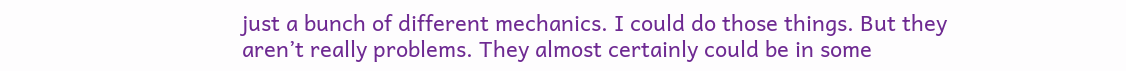just a bunch of different mechanics. I could do those things. But they aren’t really problems. They almost certainly could be in some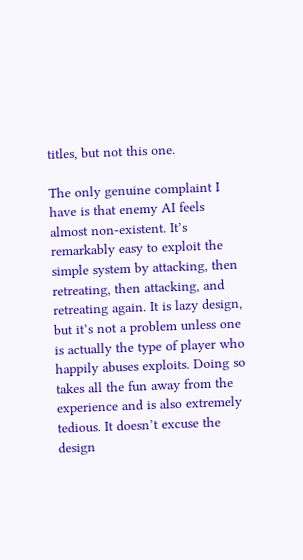titles, but not this one.

The only genuine complaint I have is that enemy AI feels almost non-existent. It’s remarkably easy to exploit the simple system by attacking, then retreating, then attacking, and retreating again. It is lazy design, but it’s not a problem unless one is actually the type of player who happily abuses exploits. Doing so takes all the fun away from the experience and is also extremely tedious. It doesn’t excuse the design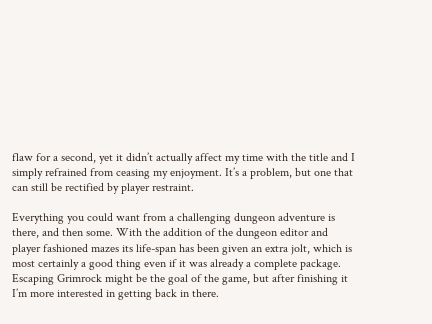flaw for a second, yet it didn’t actually affect my time with the title and I simply refrained from ceasing my enjoyment. It’s a problem, but one that can still be rectified by player restraint.

Everything you could want from a challenging dungeon adventure is there, and then some. With the addition of the dungeon editor and player fashioned mazes its life-span has been given an extra jolt, which is most certainly a good thing even if it was already a complete package. Escaping Grimrock might be the goal of the game, but after finishing it I’m more interested in getting back in there.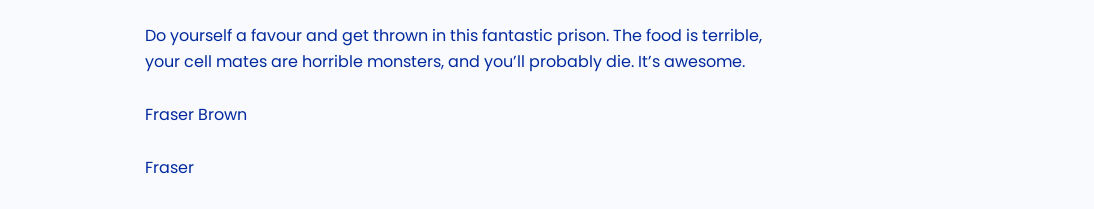Do yourself a favour and get thrown in this fantastic prison. The food is terrible, your cell mates are horrible monsters, and you’ll probably die. It’s awesome.

Fraser Brown

Fraser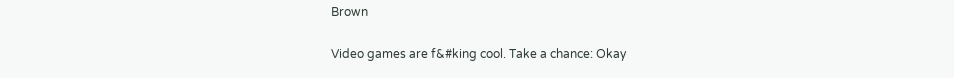Brown

Video games are f&#king cool. Take a chance: Okay